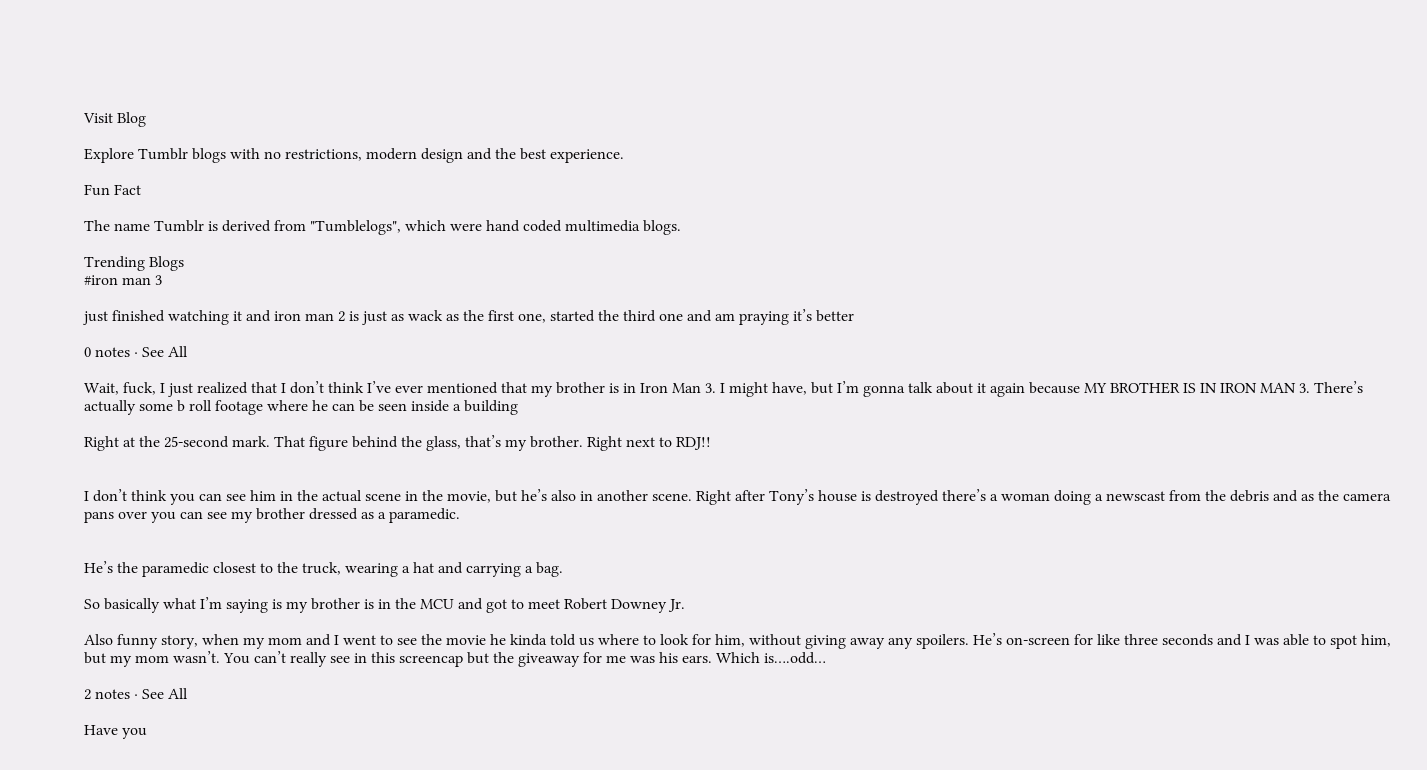Visit Blog

Explore Tumblr blogs with no restrictions, modern design and the best experience.

Fun Fact

The name Tumblr is derived from "Tumblelogs", which were hand coded multimedia blogs.

Trending Blogs
#iron man 3

just finished watching it and iron man 2 is just as wack as the first one, started the third one and am praying it’s better

0 notes · See All

Wait, fuck, I just realized that I don’t think I’ve ever mentioned that my brother is in Iron Man 3. I might have, but I’m gonna talk about it again because MY BROTHER IS IN IRON MAN 3. There’s actually some b roll footage where he can be seen inside a building

Right at the 25-second mark. That figure behind the glass, that’s my brother. Right next to RDJ!!


I don’t think you can see him in the actual scene in the movie, but he’s also in another scene. Right after Tony’s house is destroyed there’s a woman doing a newscast from the debris and as the camera pans over you can see my brother dressed as a paramedic.


He’s the paramedic closest to the truck, wearing a hat and carrying a bag.

So basically what I’m saying is my brother is in the MCU and got to meet Robert Downey Jr.

Also funny story, when my mom and I went to see the movie he kinda told us where to look for him, without giving away any spoilers. He’s on-screen for like three seconds and I was able to spot him, but my mom wasn’t. You can’t really see in this screencap but the giveaway for me was his ears. Which is….odd…

2 notes · See All

Have you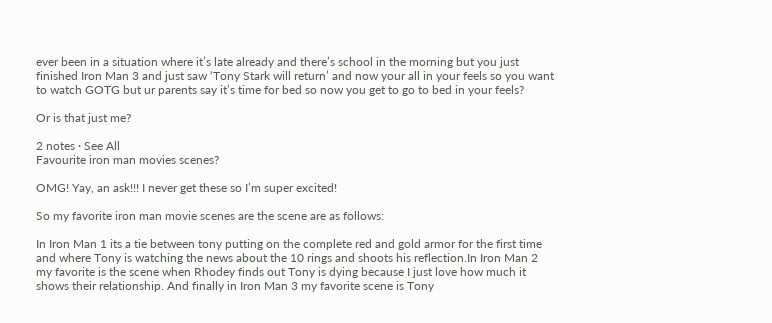ever been in a situation where it’s late already and there’s school in the morning but you just finished Iron Man 3 and just saw ‘Tony Stark will return’ and now your all in your feels so you want to watch GOTG but ur parents say it’s time for bed so now you get to go to bed in your feels?

Or is that just me?

2 notes · See All
Favourite iron man movies scenes?

OMG! Yay, an ask!!! I never get these so I’m super excited!

So my favorite iron man movie scenes are the scene are as follows:

In Iron Man 1 its a tie between tony putting on the complete red and gold armor for the first time and where Tony is watching the news about the 10 rings and shoots his reflection.In Iron Man 2 my favorite is the scene when Rhodey finds out Tony is dying because I just love how much it shows their relationship. And finally in Iron Man 3 my favorite scene is Tony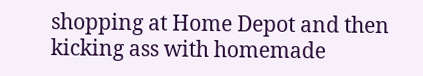shopping at Home Depot and then kicking ass with homemade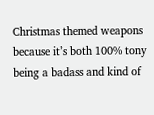Christmas themed weapons because it’s both 100% tony being a badass and kind of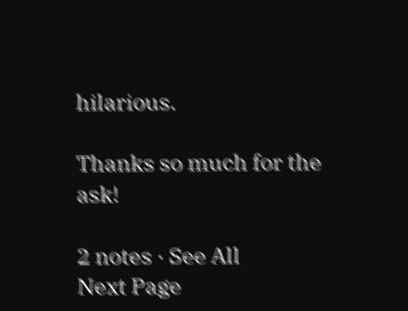hilarious.

Thanks so much for the ask!

2 notes · See All
Next Page